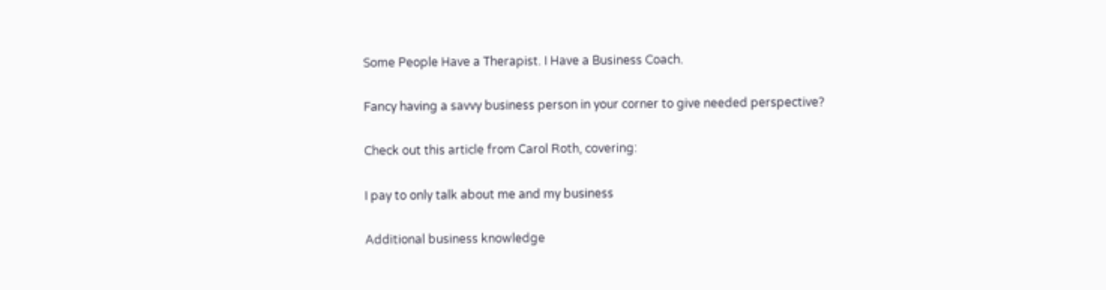Some People Have a Therapist. I Have a Business Coach.

Fancy having a savvy business person in your corner to give needed perspective?

Check out this article from Carol Roth, covering:

I pay to only talk about me and my business

Additional business knowledge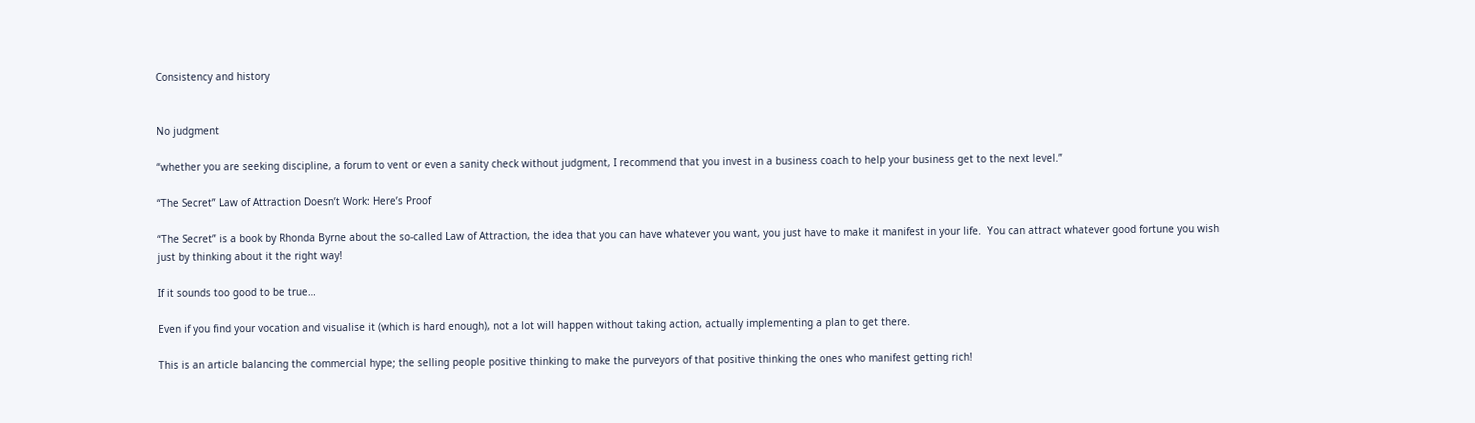Consistency and history


No judgment

“whether you are seeking discipline, a forum to vent or even a sanity check without judgment, I recommend that you invest in a business coach to help your business get to the next level.”

“The Secret” Law of Attraction Doesn’t Work: Here’s Proof

“The Secret” is a book by Rhonda Byrne about the so-called Law of Attraction, the idea that you can have whatever you want, you just have to make it manifest in your life.  You can attract whatever good fortune you wish just by thinking about it the right way!

If it sounds too good to be true…

Even if you find your vocation and visualise it (which is hard enough), not a lot will happen without taking action, actually implementing a plan to get there.

This is an article balancing the commercial hype; the selling people positive thinking to make the purveyors of that positive thinking the ones who manifest getting rich!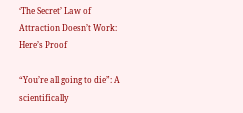‘The Secret’ Law of Attraction Doesn’t Work: Here’s Proof

“You’re all going to die”: A scientifically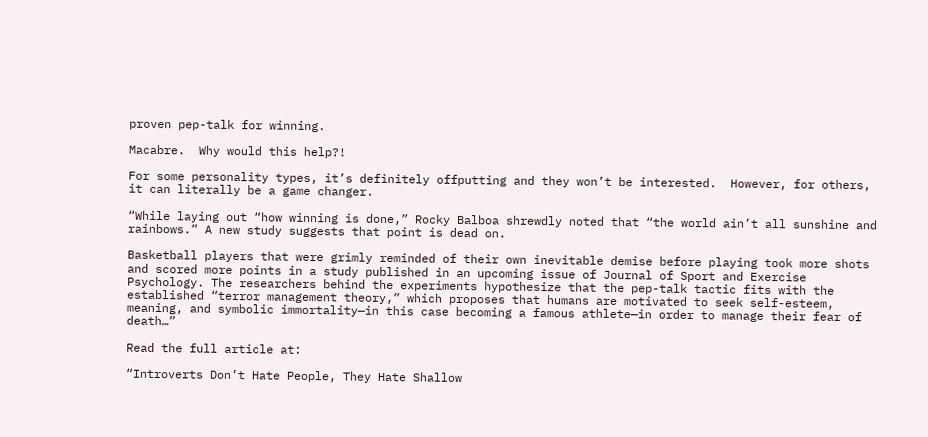proven pep-talk for winning.

Macabre.  Why would this help?!

For some personality types, it’s definitely offputting and they won’t be interested.  However, for others, it can literally be a game changer.

“While laying out “how winning is done,” Rocky Balboa shrewdly noted that “the world ain’t all sunshine and rainbows.” A new study suggests that point is dead on.

Basketball players that were grimly reminded of their own inevitable demise before playing took more shots and scored more points in a study published in an upcoming issue of Journal of Sport and Exercise Psychology. The researchers behind the experiments hypothesize that the pep-talk tactic fits with the established “terror management theory,” which proposes that humans are motivated to seek self-esteem, meaning, and symbolic immortality—in this case becoming a famous athlete—in order to manage their fear of death…”

Read the full article at:

“Introverts Don’t Hate People, They Hate Shallow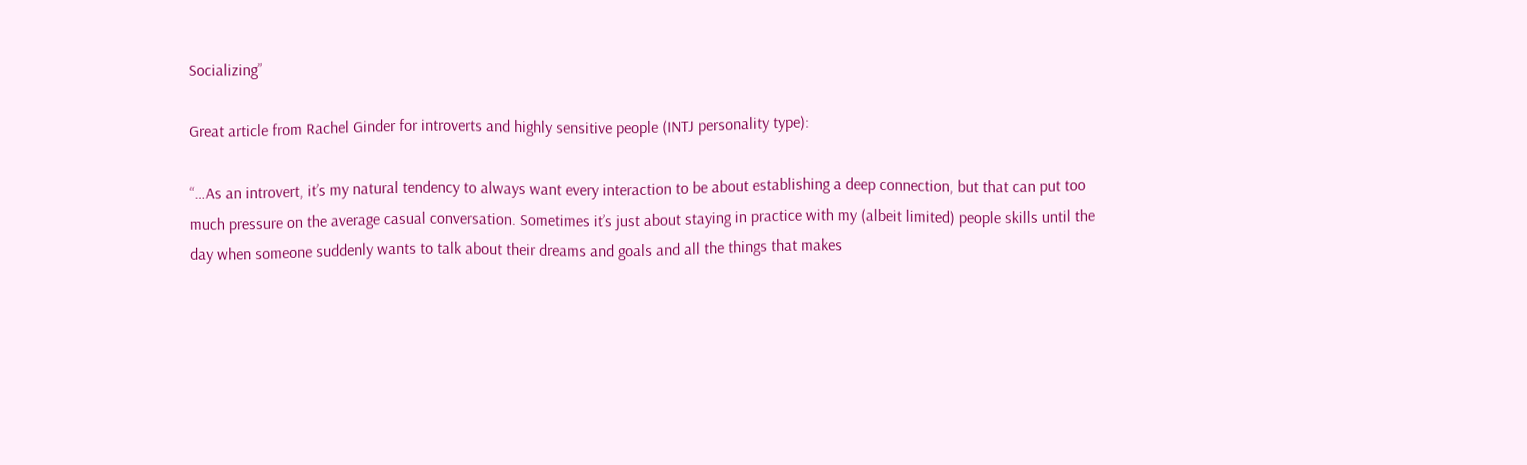Socializing”

Great article from Rachel Ginder for introverts and highly sensitive people (INTJ personality type):

“…As an introvert, it’s my natural tendency to always want every interaction to be about establishing a deep connection, but that can put too much pressure on the average casual conversation. Sometimes it’s just about staying in practice with my (albeit limited) people skills until the day when someone suddenly wants to talk about their dreams and goals and all the things that makes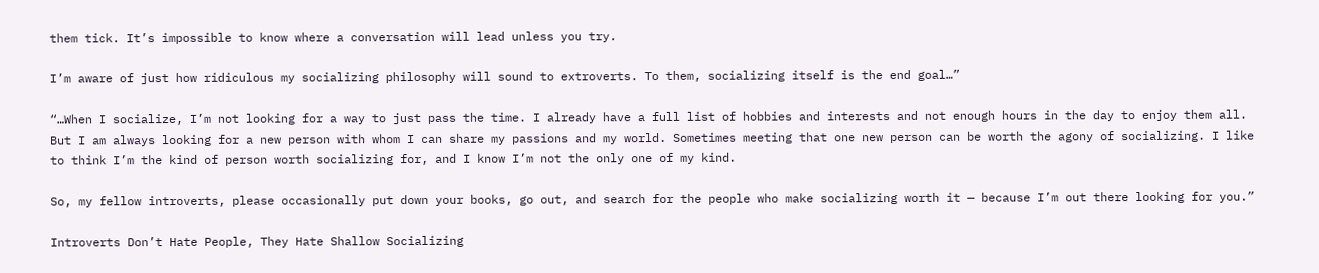them tick. It’s impossible to know where a conversation will lead unless you try.

I’m aware of just how ridiculous my socializing philosophy will sound to extroverts. To them, socializing itself is the end goal…”

“…When I socialize, I’m not looking for a way to just pass the time. I already have a full list of hobbies and interests and not enough hours in the day to enjoy them all. But I am always looking for a new person with whom I can share my passions and my world. Sometimes meeting that one new person can be worth the agony of socializing. I like to think I’m the kind of person worth socializing for, and I know I’m not the only one of my kind.

So, my fellow introverts, please occasionally put down your books, go out, and search for the people who make socializing worth it — because I’m out there looking for you.”

Introverts Don’t Hate People, They Hate Shallow Socializing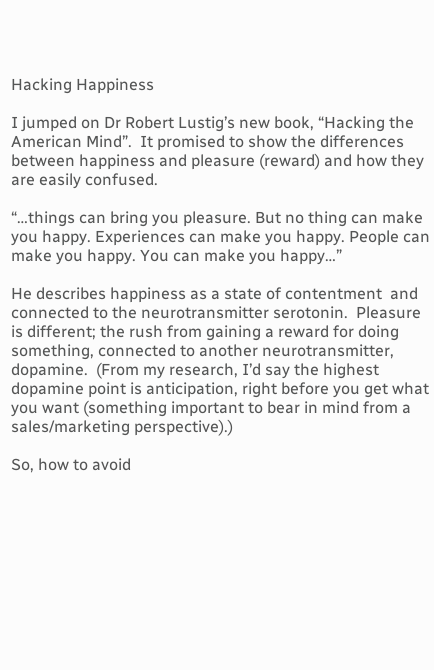Hacking Happiness

I jumped on Dr Robert Lustig’s new book, “Hacking the American Mind”.  It promised to show the differences between happiness and pleasure (reward) and how they are easily confused.

“…things can bring you pleasure. But no thing can make you happy. Experiences can make you happy. People can make you happy. You can make you happy…”

He describes happiness as a state of contentment  and connected to the neurotransmitter serotonin.  Pleasure is different; the rush from gaining a reward for doing something, connected to another neurotransmitter, dopamine.  (From my research, I’d say the highest dopamine point is anticipation, right before you get what you want (something important to bear in mind from a sales/marketing perspective).)

So, how to avoid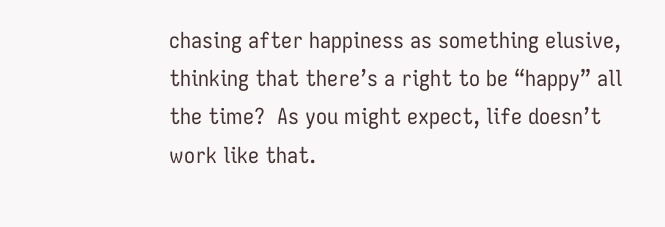chasing after happiness as something elusive, thinking that there’s a right to be “happy” all the time?  As you might expect, life doesn’t work like that.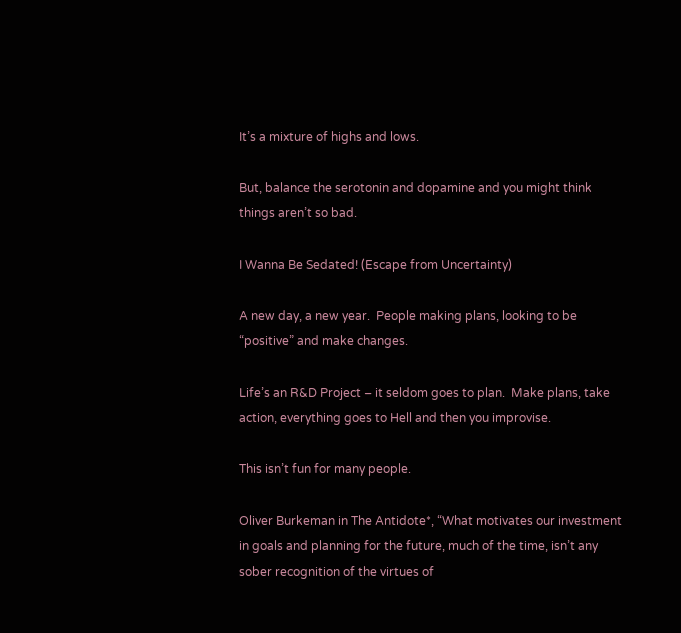It’s a mixture of highs and lows.

But, balance the serotonin and dopamine and you might think things aren’t so bad.

I Wanna Be Sedated! (Escape from Uncertainty)

A new day, a new year.  People making plans, looking to be “positive” and make changes.

Life’s an R&D Project – it seldom goes to plan.  Make plans, take action, everything goes to Hell and then you improvise.

This isn’t fun for many people.

Oliver Burkeman in The Antidote*, “What motivates our investment in goals and planning for the future, much of the time, isn’t any sober recognition of the virtues of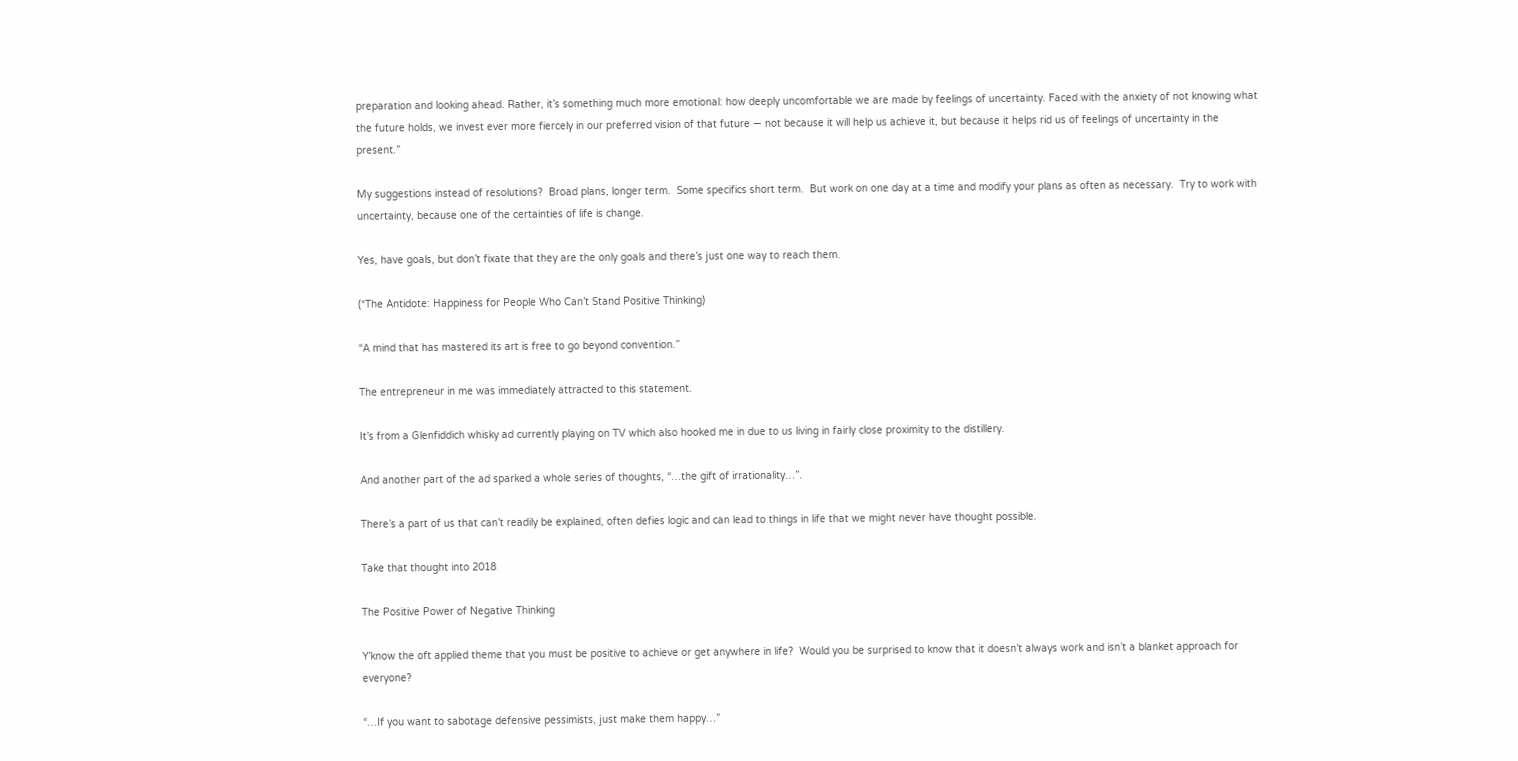preparation and looking ahead. Rather, it’s something much more emotional: how deeply uncomfortable we are made by feelings of uncertainty. Faced with the anxiety of not knowing what the future holds, we invest ever more fiercely in our preferred vision of that future — not because it will help us achieve it, but because it helps rid us of feelings of uncertainty in the present.”

My suggestions instead of resolutions?  Broad plans, longer term.  Some specifics short term.  But work on one day at a time and modify your plans as often as necessary.  Try to work with uncertainty, because one of the certainties of life is change.

Yes, have goals, but don’t fixate that they are the only goals and there’s just one way to reach them.

(*The Antidote: Happiness for People Who Can’t Stand Positive Thinking)

“A mind that has mastered its art is free to go beyond convention.”

The entrepreneur in me was immediately attracted to this statement.

It’s from a Glenfiddich whisky ad currently playing on TV which also hooked me in due to us living in fairly close proximity to the distillery.

And another part of the ad sparked a whole series of thoughts, “…the gift of irrationality…”.

There’s a part of us that can’t readily be explained, often defies logic and can lead to things in life that we might never have thought possible.

Take that thought into 2018

The Positive Power of Negative Thinking

Y’know the oft applied theme that you must be positive to achieve or get anywhere in life?  Would you be surprised to know that it doesn’t always work and isn’t a blanket approach for everyone?

“…If you want to sabotage defensive pessimists, just make them happy…”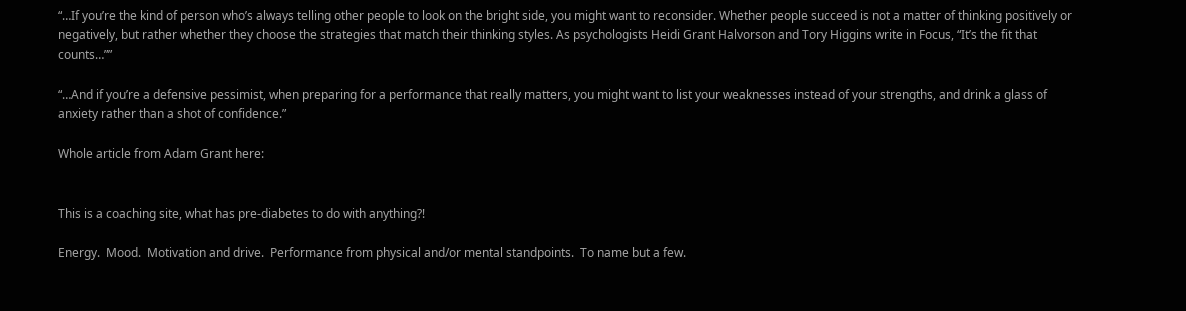“…If you’re the kind of person who’s always telling other people to look on the bright side, you might want to reconsider. Whether people succeed is not a matter of thinking positively or negatively, but rather whether they choose the strategies that match their thinking styles. As psychologists Heidi Grant Halvorson and Tory Higgins write in Focus, “It’s the fit that counts…””

“…And if you’re a defensive pessimist, when preparing for a performance that really matters, you might want to list your weaknesses instead of your strengths, and drink a glass of anxiety rather than a shot of confidence.”

Whole article from Adam Grant here:


This is a coaching site, what has pre-diabetes to do with anything?!

Energy.  Mood.  Motivation and drive.  Performance from physical and/or mental standpoints.  To name but a few.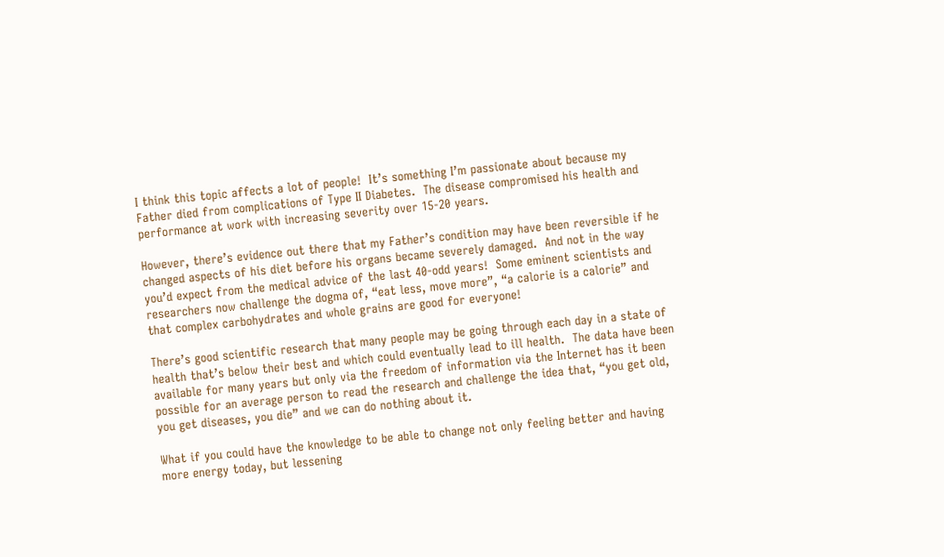I think this topic affects a lot of people!  It’s something I’m passionate about because my Father died from complications of Type II Diabetes.  The disease compromised his health and performance at work with increasing severity over 15-20 years.

However, there’s evidence out there that my Father’s condition may have been reversible if he changed aspects of his diet before his organs became severely damaged.  And not in the way you’d expect from the medical advice of the last 40-odd years!  Some eminent scientists and researchers now challenge the dogma of, “eat less, move more”, “a calorie is a calorie” and that complex carbohydrates and whole grains are good for everyone!

There’s good scientific research that many people may be going through each day in a state of health that’s below their best and which could eventually lead to ill health.  The data have been available for many years but only via the freedom of information via the Internet has it been possible for an average person to read the research and challenge the idea that, “you get old, you get diseases, you die” and we can do nothing about it.

What if you could have the knowledge to be able to change not only feeling better and having more energy today, but lessening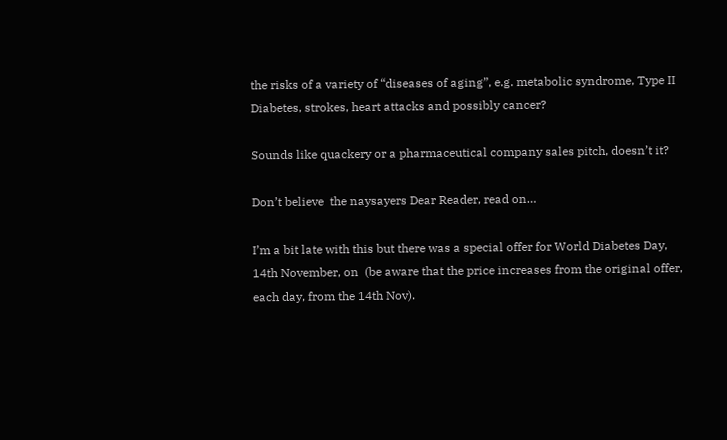the risks of a variety of “diseases of aging”, e.g. metabolic syndrome, Type II Diabetes, strokes, heart attacks and possibly cancer?

Sounds like quackery or a pharmaceutical company sales pitch, doesn’t it?

Don’t believe  the naysayers Dear Reader, read on…

I’m a bit late with this but there was a special offer for World Diabetes Day, 14th November, on  (be aware that the price increases from the original offer, each day, from the 14th Nov).